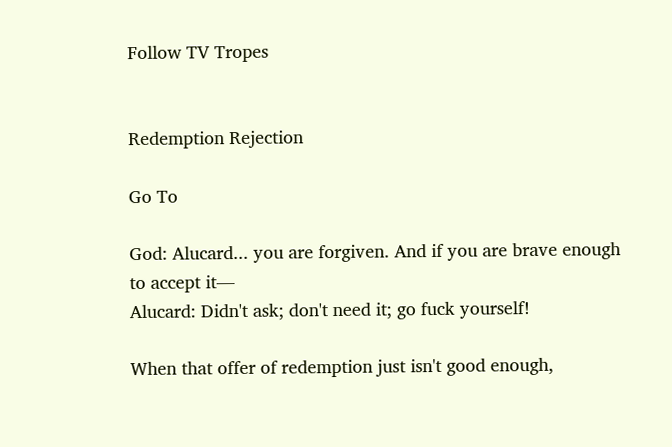Follow TV Tropes


Redemption Rejection

Go To

God: Alucard... you are forgiven. And if you are brave enough to accept it—
Alucard: Didn't ask; don't need it; go fuck yourself!

When that offer of redemption just isn't good enough,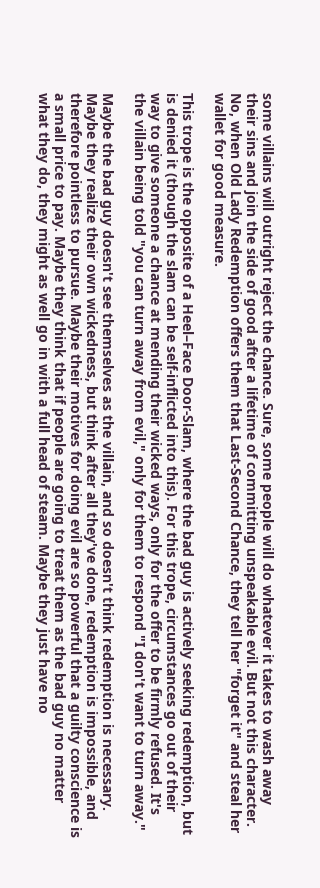some villains will outright reject the chance. Sure, some people will do whatever it takes to wash away their sins and join the side of good after a lifetime of committing unspeakable evil. But not this character. No, when Old Lady Redemption offers them that Last-Second Chance, they tell her "forget it" and steal her wallet for good measure.

This trope is the opposite of a Heel–Face Door-Slam, where the bad guy is actively seeking redemption, but is denied it (though the slam can be self-inflicted into this). For this trope, circumstances go out of their way to give someone a chance at mending their wicked ways, only for the offer to be firmly refused. It's the villain being told "you can turn away from evil," only for them to respond "I don't want to turn away."

Maybe the bad guy doesn't see themselves as the villain, and so doesn't think redemption is necessary. Maybe they realize their own wickedness, but think after all they've done, redemption is impossible, and therefore pointless to pursue. Maybe their motives for doing evil are so powerful that a guilty conscience is a small price to pay. Maybe they think that if people are going to treat them as the bad guy no matter what they do, they might as well go in with a full head of steam. Maybe they just have no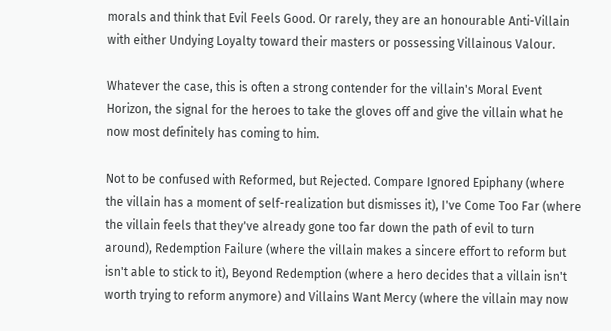morals and think that Evil Feels Good. Or rarely, they are an honourable Anti-Villain with either Undying Loyalty toward their masters or possessing Villainous Valour.

Whatever the case, this is often a strong contender for the villain's Moral Event Horizon, the signal for the heroes to take the gloves off and give the villain what he now most definitely has coming to him.

Not to be confused with Reformed, but Rejected. Compare Ignored Epiphany (where the villain has a moment of self-realization but dismisses it), I've Come Too Far (where the villain feels that they've already gone too far down the path of evil to turn around), Redemption Failure (where the villain makes a sincere effort to reform but isn't able to stick to it), Beyond Redemption (where a hero decides that a villain isn't worth trying to reform anymore) and Villains Want Mercy (where the villain may now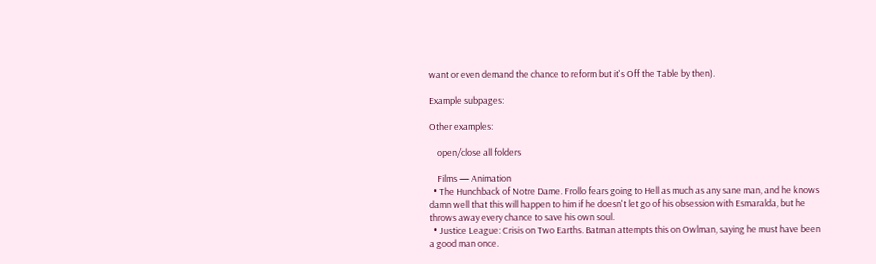want or even demand the chance to reform but it's Off the Table by then).

Example subpages:

Other examples:

    open/close all folders

    Films — Animation
  • The Hunchback of Notre Dame. Frollo fears going to Hell as much as any sane man, and he knows damn well that this will happen to him if he doesn't let go of his obsession with Esmaralda, but he throws away every chance to save his own soul.
  • Justice League: Crisis on Two Earths. Batman attempts this on Owlman, saying he must have been a good man once.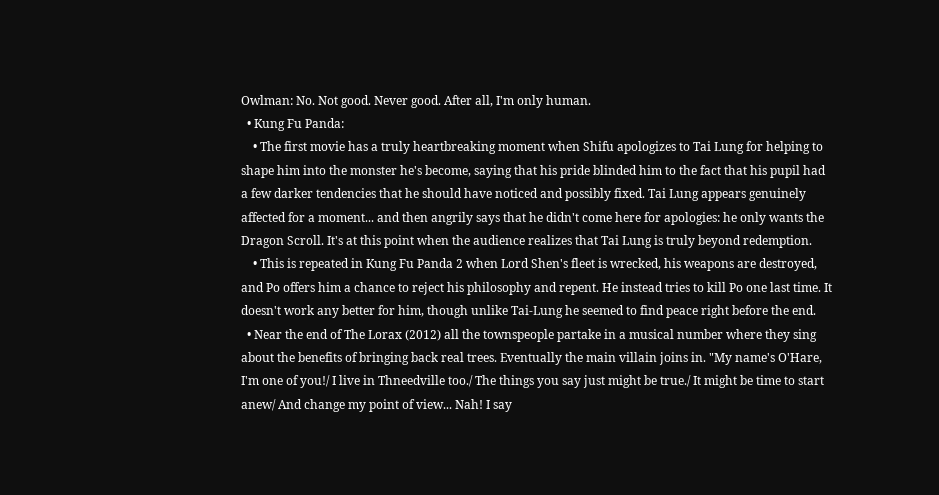Owlman: No. Not good. Never good. After all, I'm only human.
  • Kung Fu Panda:
    • The first movie has a truly heartbreaking moment when Shifu apologizes to Tai Lung for helping to shape him into the monster he's become, saying that his pride blinded him to the fact that his pupil had a few darker tendencies that he should have noticed and possibly fixed. Tai Lung appears genuinely affected for a moment... and then angrily says that he didn't come here for apologies: he only wants the Dragon Scroll. It's at this point when the audience realizes that Tai Lung is truly beyond redemption.
    • This is repeated in Kung Fu Panda 2 when Lord Shen's fleet is wrecked, his weapons are destroyed, and Po offers him a chance to reject his philosophy and repent. He instead tries to kill Po one last time. It doesn't work any better for him, though unlike Tai-Lung he seemed to find peace right before the end.
  • Near the end of The Lorax (2012) all the townspeople partake in a musical number where they sing about the benefits of bringing back real trees. Eventually the main villain joins in. "My name's O'Hare, I'm one of you!/ I live in Thneedville too./ The things you say just might be true./ It might be time to start anew/ And change my point of view... Nah! I say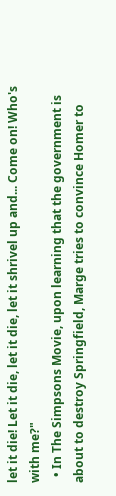let it die! Let it die, let it die, let it shrivel up and... Come on! Who's with me?"
  • In The Simpsons Movie, upon learning that the government is about to destroy Springfield, Marge tries to convince Homer to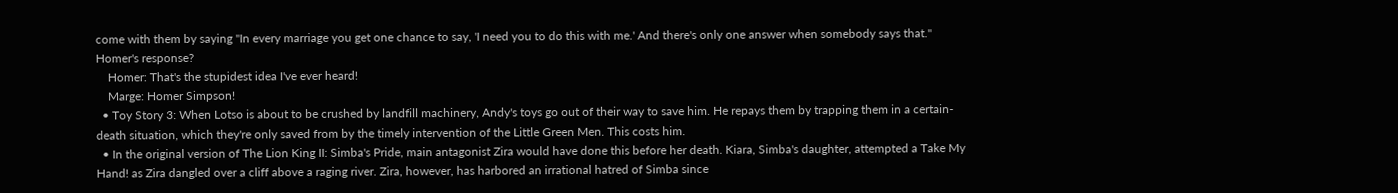come with them by saying "In every marriage you get one chance to say, 'I need you to do this with me.' And there's only one answer when somebody says that." Homer's response?
    Homer: That's the stupidest idea I've ever heard!
    Marge: Homer Simpson!
  • Toy Story 3: When Lotso is about to be crushed by landfill machinery, Andy's toys go out of their way to save him. He repays them by trapping them in a certain-death situation, which they're only saved from by the timely intervention of the Little Green Men. This costs him.
  • In the original version of The Lion King II: Simba's Pride, main antagonist Zira would have done this before her death. Kiara, Simba's daughter, attempted a Take My Hand! as Zira dangled over a cliff above a raging river. Zira, however, has harbored an irrational hatred of Simba since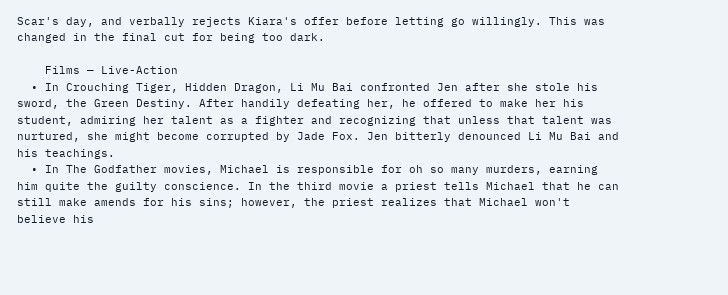Scar's day, and verbally rejects Kiara's offer before letting go willingly. This was changed in the final cut for being too dark.

    Films — Live-Action
  • In Crouching Tiger, Hidden Dragon, Li Mu Bai confronted Jen after she stole his sword, the Green Destiny. After handily defeating her, he offered to make her his student, admiring her talent as a fighter and recognizing that unless that talent was nurtured, she might become corrupted by Jade Fox. Jen bitterly denounced Li Mu Bai and his teachings.
  • In The Godfather movies, Michael is responsible for oh so many murders, earning him quite the guilty conscience. In the third movie a priest tells Michael that he can still make amends for his sins; however, the priest realizes that Michael won't believe his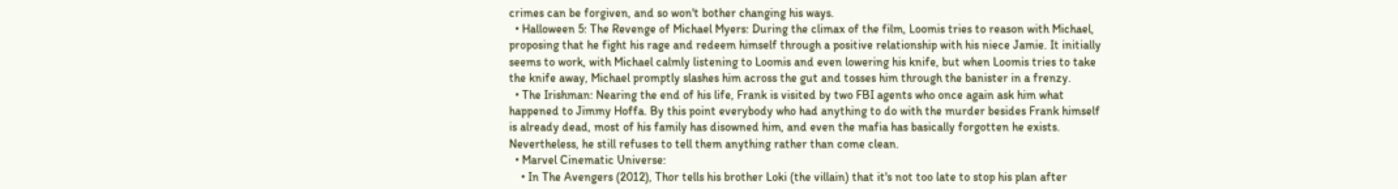crimes can be forgiven, and so won't bother changing his ways.
  • Halloween 5: The Revenge of Michael Myers: During the climax of the film, Loomis tries to reason with Michael, proposing that he fight his rage and redeem himself through a positive relationship with his niece Jamie. It initially seems to work, with Michael calmly listening to Loomis and even lowering his knife, but when Loomis tries to take the knife away, Michael promptly slashes him across the gut and tosses him through the banister in a frenzy.
  • The Irishman: Nearing the end of his life, Frank is visited by two FBI agents who once again ask him what happened to Jimmy Hoffa. By this point everybody who had anything to do with the murder besides Frank himself is already dead, most of his family has disowned him, and even the mafia has basically forgotten he exists. Nevertheless, he still refuses to tell them anything rather than come clean.
  • Marvel Cinematic Universe:
    • In The Avengers (2012), Thor tells his brother Loki (the villain) that it's not too late to stop his plan after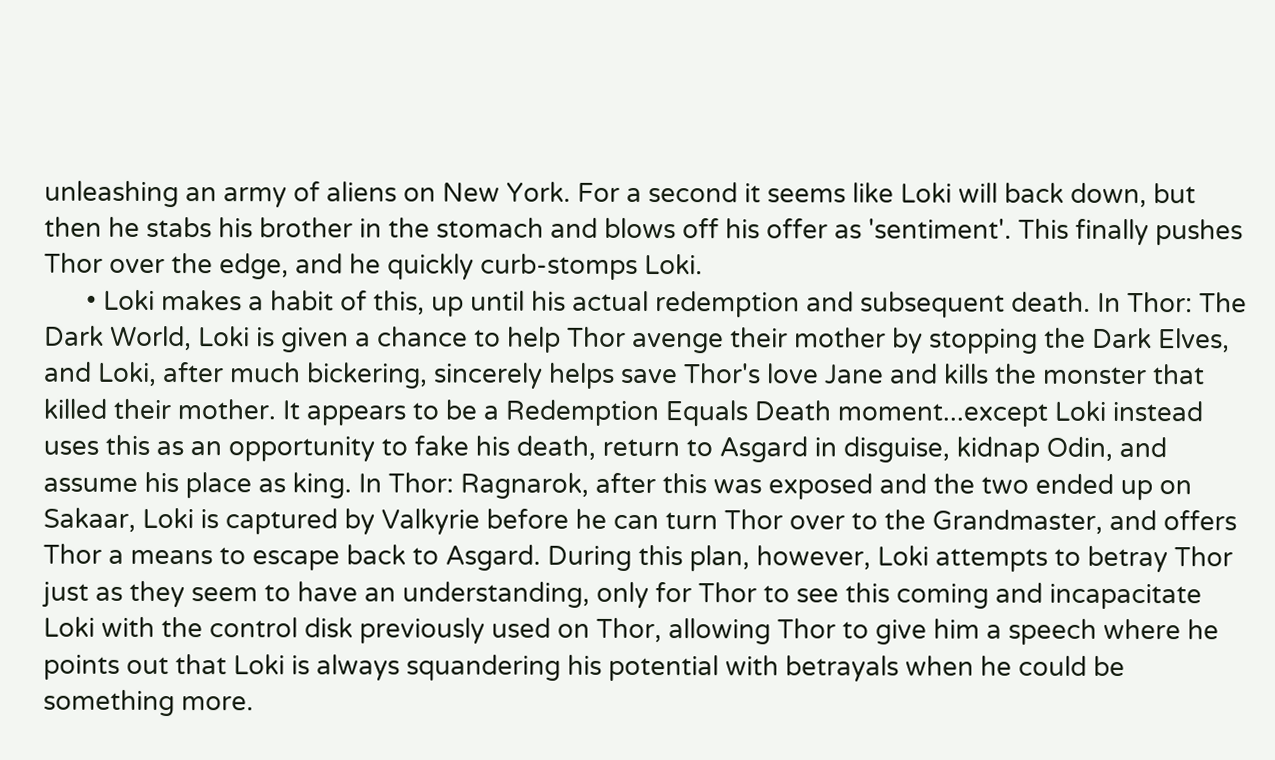unleashing an army of aliens on New York. For a second it seems like Loki will back down, but then he stabs his brother in the stomach and blows off his offer as 'sentiment'. This finally pushes Thor over the edge, and he quickly curb-stomps Loki.
      • Loki makes a habit of this, up until his actual redemption and subsequent death. In Thor: The Dark World, Loki is given a chance to help Thor avenge their mother by stopping the Dark Elves, and Loki, after much bickering, sincerely helps save Thor's love Jane and kills the monster that killed their mother. It appears to be a Redemption Equals Death moment...except Loki instead uses this as an opportunity to fake his death, return to Asgard in disguise, kidnap Odin, and assume his place as king. In Thor: Ragnarok, after this was exposed and the two ended up on Sakaar, Loki is captured by Valkyrie before he can turn Thor over to the Grandmaster, and offers Thor a means to escape back to Asgard. During this plan, however, Loki attempts to betray Thor just as they seem to have an understanding, only for Thor to see this coming and incapacitate Loki with the control disk previously used on Thor, allowing Thor to give him a speech where he points out that Loki is always squandering his potential with betrayals when he could be something more.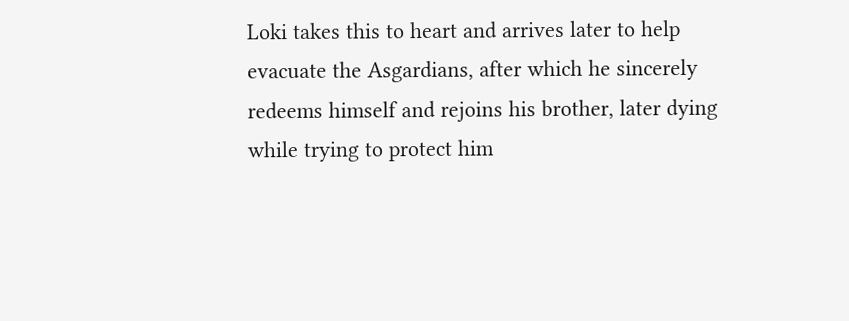Loki takes this to heart and arrives later to help evacuate the Asgardians, after which he sincerely redeems himself and rejoins his brother, later dying while trying to protect him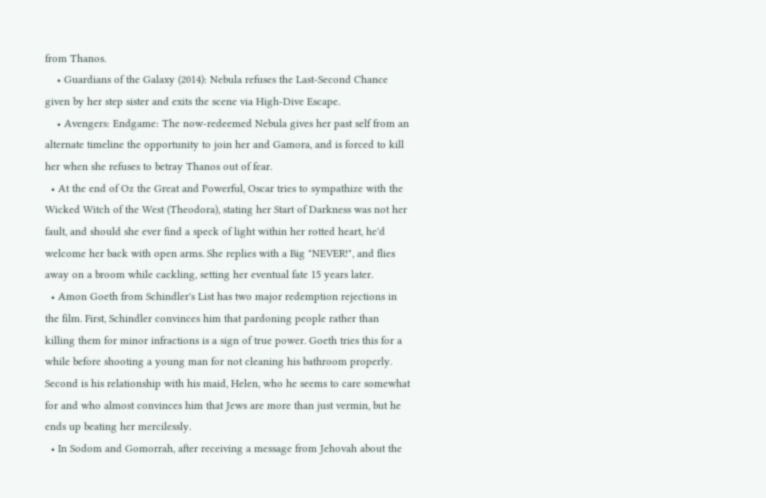from Thanos.
    • Guardians of the Galaxy (2014): Nebula refuses the Last-Second Chance given by her step sister and exits the scene via High-Dive Escape.
    • Avengers: Endgame: The now-redeemed Nebula gives her past self from an alternate timeline the opportunity to join her and Gamora, and is forced to kill her when she refuses to betray Thanos out of fear.
  • At the end of Oz the Great and Powerful, Oscar tries to sympathize with the Wicked Witch of the West (Theodora), stating her Start of Darkness was not her fault, and should she ever find a speck of light within her rotted heart, he'd welcome her back with open arms. She replies with a Big "NEVER!", and flies away on a broom while cackling, setting her eventual fate 15 years later.
  • Amon Goeth from Schindler's List has two major redemption rejections in the film. First, Schindler convinces him that pardoning people rather than killing them for minor infractions is a sign of true power. Goeth tries this for a while before shooting a young man for not cleaning his bathroom properly. Second is his relationship with his maid, Helen, who he seems to care somewhat for and who almost convinces him that Jews are more than just vermin, but he ends up beating her mercilessly.
  • In Sodom and Gomorrah, after receiving a message from Jehovah about the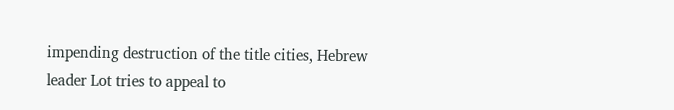impending destruction of the title cities, Hebrew leader Lot tries to appeal to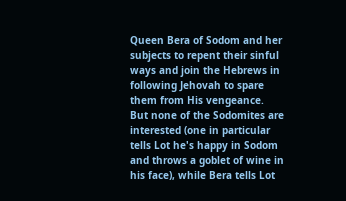Queen Bera of Sodom and her subjects to repent their sinful ways and join the Hebrews in following Jehovah to spare them from His vengeance. But none of the Sodomites are interested (one in particular tells Lot he's happy in Sodom and throws a goblet of wine in his face), while Bera tells Lot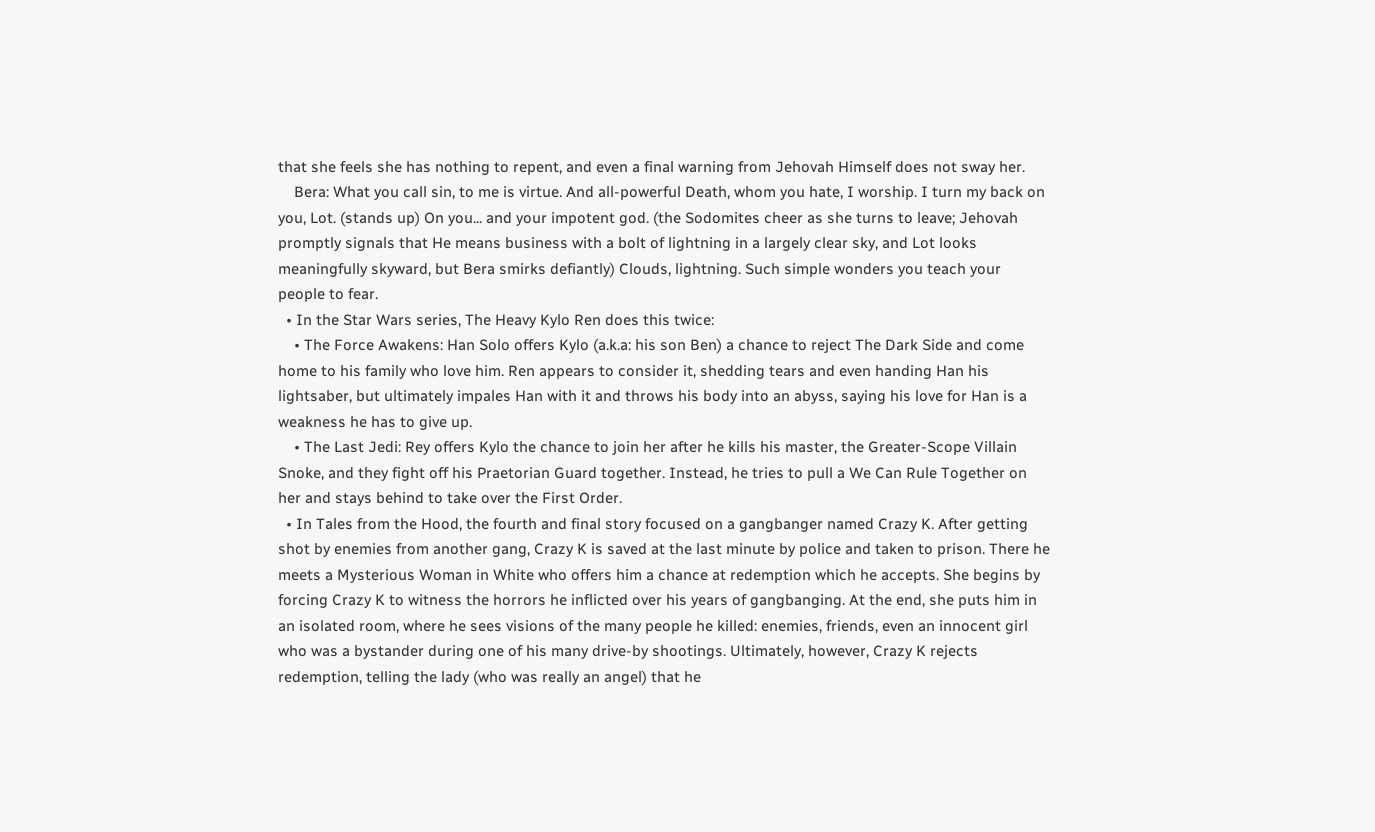that she feels she has nothing to repent, and even a final warning from Jehovah Himself does not sway her.
    Bera: What you call sin, to me is virtue. And all-powerful Death, whom you hate, I worship. I turn my back on you, Lot. (stands up) On you... and your impotent god. (the Sodomites cheer as she turns to leave; Jehovah promptly signals that He means business with a bolt of lightning in a largely clear sky, and Lot looks meaningfully skyward, but Bera smirks defiantly) Clouds, lightning. Such simple wonders you teach your people to fear.
  • In the Star Wars series, The Heavy Kylo Ren does this twice:
    • The Force Awakens: Han Solo offers Kylo (a.k.a: his son Ben) a chance to reject The Dark Side and come home to his family who love him. Ren appears to consider it, shedding tears and even handing Han his lightsaber, but ultimately impales Han with it and throws his body into an abyss, saying his love for Han is a weakness he has to give up.
    • The Last Jedi: Rey offers Kylo the chance to join her after he kills his master, the Greater-Scope Villain Snoke, and they fight off his Praetorian Guard together. Instead, he tries to pull a We Can Rule Together on her and stays behind to take over the First Order.
  • In Tales from the Hood, the fourth and final story focused on a gangbanger named Crazy K. After getting shot by enemies from another gang, Crazy K is saved at the last minute by police and taken to prison. There he meets a Mysterious Woman in White who offers him a chance at redemption which he accepts. She begins by forcing Crazy K to witness the horrors he inflicted over his years of gangbanging. At the end, she puts him in an isolated room, where he sees visions of the many people he killed: enemies, friends, even an innocent girl who was a bystander during one of his many drive-by shootings. Ultimately, however, Crazy K rejects redemption, telling the lady (who was really an angel) that he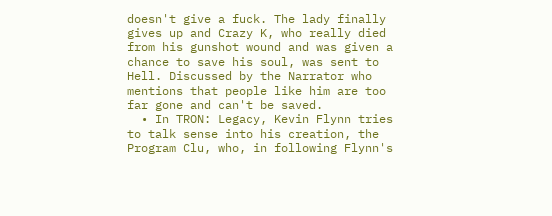doesn't give a fuck. The lady finally gives up and Crazy K, who really died from his gunshot wound and was given a chance to save his soul, was sent to Hell. Discussed by the Narrator who mentions that people like him are too far gone and can't be saved.
  • In TRON: Legacy, Kevin Flynn tries to talk sense into his creation, the Program Clu, who, in following Flynn's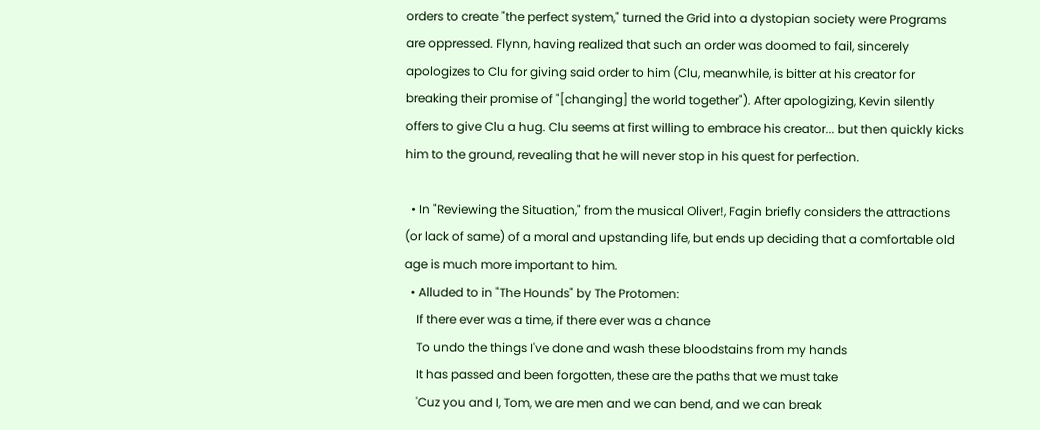orders to create "the perfect system," turned the Grid into a dystopian society were Programs are oppressed. Flynn, having realized that such an order was doomed to fail, sincerely apologizes to Clu for giving said order to him (Clu, meanwhile, is bitter at his creator for breaking their promise of "[changing] the world together"). After apologizing, Kevin silently offers to give Clu a hug. Clu seems at first willing to embrace his creator... but then quickly kicks him to the ground, revealing that he will never stop in his quest for perfection.

  • In "Reviewing the Situation," from the musical Oliver!, Fagin briefly considers the attractions (or lack of same) of a moral and upstanding life, but ends up deciding that a comfortable old age is much more important to him.
  • Alluded to in "The Hounds" by The Protomen:
    If there ever was a time, if there ever was a chance
    To undo the things I've done and wash these bloodstains from my hands
    It has passed and been forgotten, these are the paths that we must take
    'Cuz you and I, Tom, we are men and we can bend, and we can break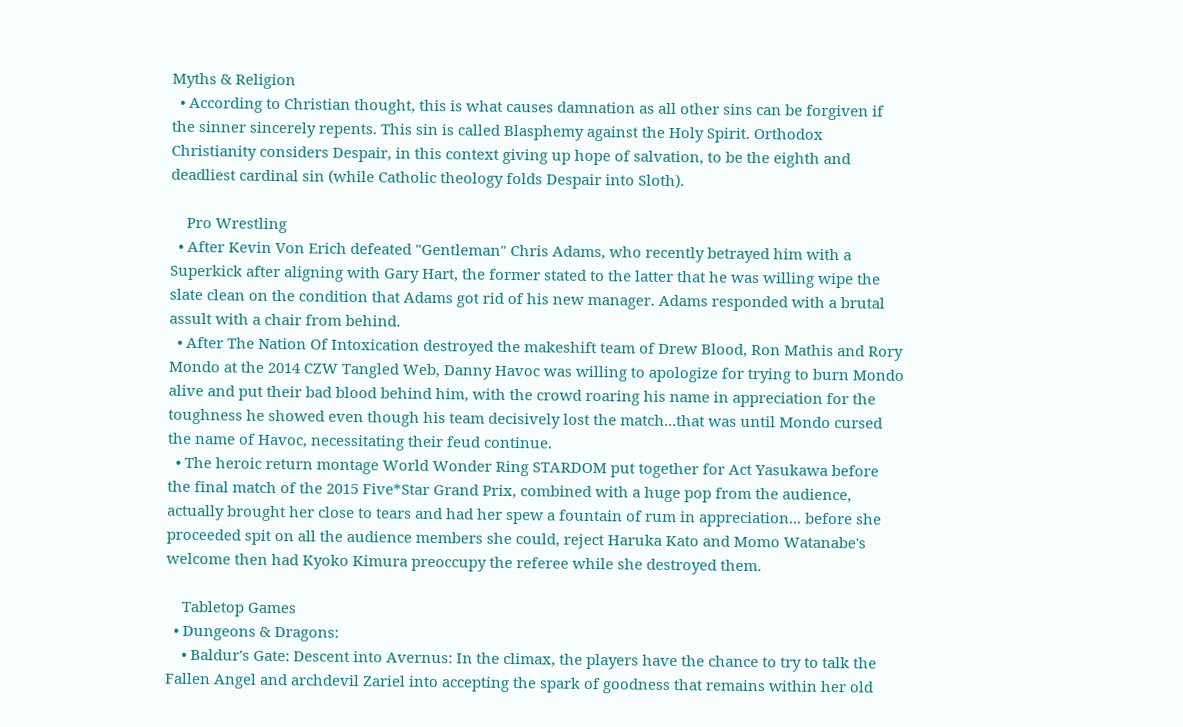Myths & Religion
  • According to Christian thought, this is what causes damnation as all other sins can be forgiven if the sinner sincerely repents. This sin is called Blasphemy against the Holy Spirit. Orthodox Christianity considers Despair, in this context giving up hope of salvation, to be the eighth and deadliest cardinal sin (while Catholic theology folds Despair into Sloth).

    Pro Wrestling
  • After Kevin Von Erich defeated "Gentleman" Chris Adams, who recently betrayed him with a Superkick after aligning with Gary Hart, the former stated to the latter that he was willing wipe the slate clean on the condition that Adams got rid of his new manager. Adams responded with a brutal assult with a chair from behind.
  • After The Nation Of Intoxication destroyed the makeshift team of Drew Blood, Ron Mathis and Rory Mondo at the 2014 CZW Tangled Web, Danny Havoc was willing to apologize for trying to burn Mondo alive and put their bad blood behind him, with the crowd roaring his name in appreciation for the toughness he showed even though his team decisively lost the match...that was until Mondo cursed the name of Havoc, necessitating their feud continue.
  • The heroic return montage World Wonder Ring STARDOM put together for Act Yasukawa before the final match of the 2015 Five*Star Grand Prix, combined with a huge pop from the audience, actually brought her close to tears and had her spew a fountain of rum in appreciation... before she proceeded spit on all the audience members she could, reject Haruka Kato and Momo Watanabe's welcome then had Kyoko Kimura preoccupy the referee while she destroyed them.

    Tabletop Games
  • Dungeons & Dragons:
    • Baldur's Gate: Descent into Avernus: In the climax, the players have the chance to try to talk the Fallen Angel and archdevil Zariel into accepting the spark of goodness that remains within her old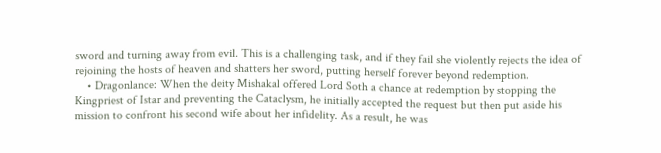sword and turning away from evil. This is a challenging task, and if they fail she violently rejects the idea of rejoining the hosts of heaven and shatters her sword, putting herself forever beyond redemption.
    • Dragonlance: When the deity Mishakal offered Lord Soth a chance at redemption by stopping the Kingpriest of Istar and preventing the Cataclysm, he initially accepted the request but then put aside his mission to confront his second wife about her infidelity. As a result, he was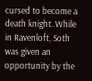cursed to become a death knight. While in Ravenloft, Soth was given an opportunity by the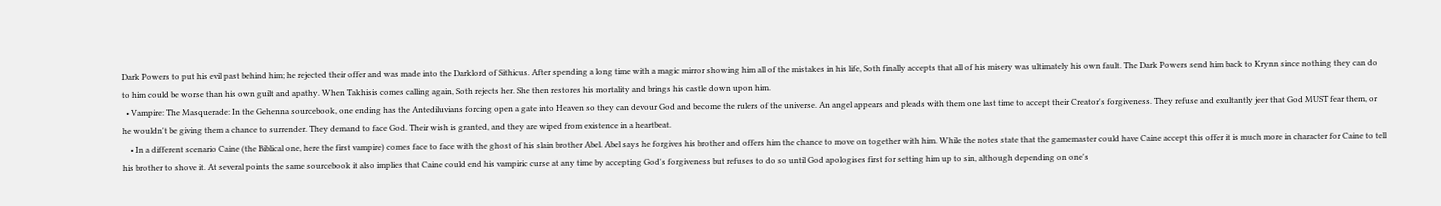Dark Powers to put his evil past behind him; he rejected their offer and was made into the Darklord of Sithicus. After spending a long time with a magic mirror showing him all of the mistakes in his life, Soth finally accepts that all of his misery was ultimately his own fault. The Dark Powers send him back to Krynn since nothing they can do to him could be worse than his own guilt and apathy. When Takhisis comes calling again, Soth rejects her. She then restores his mortality and brings his castle down upon him.
  • Vampire: The Masquerade: In the Gehenna sourcebook, one ending has the Antediluvians forcing open a gate into Heaven so they can devour God and become the rulers of the universe. An angel appears and pleads with them one last time to accept their Creator's forgiveness. They refuse and exultantly jeer that God MUST fear them, or he wouldn't be giving them a chance to surrender. They demand to face God. Their wish is granted, and they are wiped from existence in a heartbeat.
    • In a different scenario Caine (the Biblical one, here the first vampire) comes face to face with the ghost of his slain brother Abel. Abel says he forgives his brother and offers him the chance to move on together with him. While the notes state that the gamemaster could have Caine accept this offer it is much more in character for Caine to tell his brother to shove it. At several points the same sourcebook it also implies that Caine could end his vampiric curse at any time by accepting God's forgiveness but refuses to do so until God apologises first for setting him up to sin, although depending on one's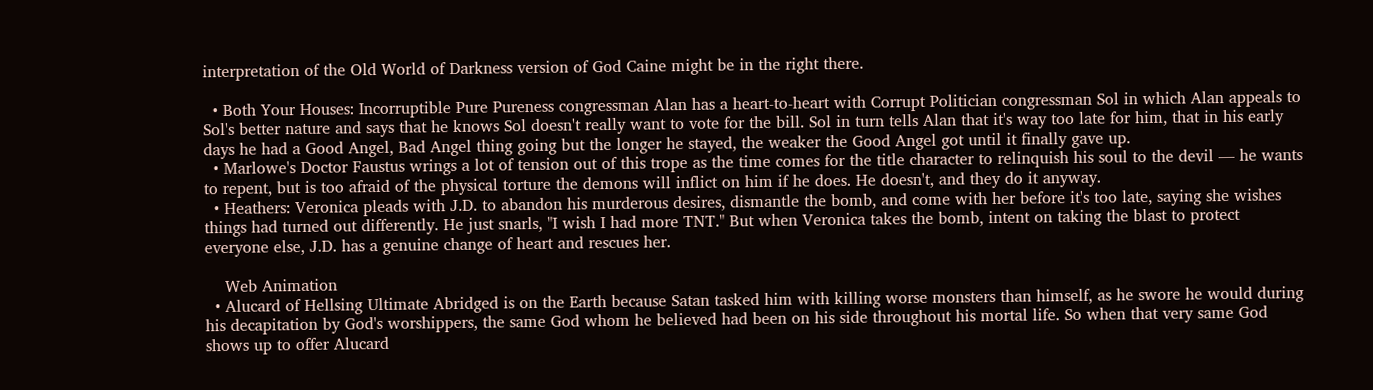interpretation of the Old World of Darkness version of God Caine might be in the right there.

  • Both Your Houses: Incorruptible Pure Pureness congressman Alan has a heart-to-heart with Corrupt Politician congressman Sol in which Alan appeals to Sol's better nature and says that he knows Sol doesn't really want to vote for the bill. Sol in turn tells Alan that it's way too late for him, that in his early days he had a Good Angel, Bad Angel thing going but the longer he stayed, the weaker the Good Angel got until it finally gave up.
  • Marlowe's Doctor Faustus wrings a lot of tension out of this trope as the time comes for the title character to relinquish his soul to the devil — he wants to repent, but is too afraid of the physical torture the demons will inflict on him if he does. He doesn't, and they do it anyway.
  • Heathers: Veronica pleads with J.D. to abandon his murderous desires, dismantle the bomb, and come with her before it's too late, saying she wishes things had turned out differently. He just snarls, "I wish I had more TNT." But when Veronica takes the bomb, intent on taking the blast to protect everyone else, J.D. has a genuine change of heart and rescues her.

    Web Animation
  • Alucard of Hellsing Ultimate Abridged is on the Earth because Satan tasked him with killing worse monsters than himself, as he swore he would during his decapitation by God's worshippers, the same God whom he believed had been on his side throughout his mortal life. So when that very same God shows up to offer Alucard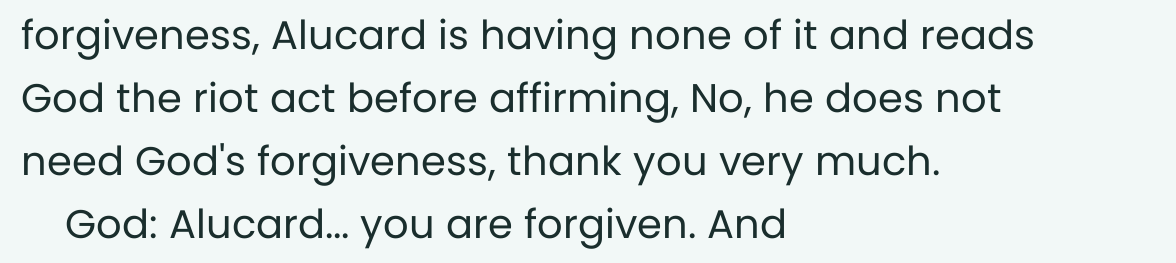forgiveness, Alucard is having none of it and reads God the riot act before affirming, No, he does not need God's forgiveness, thank you very much.
    God: Alucard... you are forgiven. And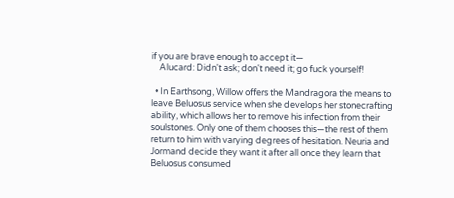if you are brave enough to accept it—
    Alucard: Didn't ask; don't need it; go fuck yourself!

  • In Earthsong, Willow offers the Mandragora the means to leave Beluosus service when she develops her stonecrafting ability, which allows her to remove his infection from their soulstones. Only one of them chooses this—the rest of them return to him with varying degrees of hesitation. Neuria and Jormand decide they want it after all once they learn that Beluosus consumed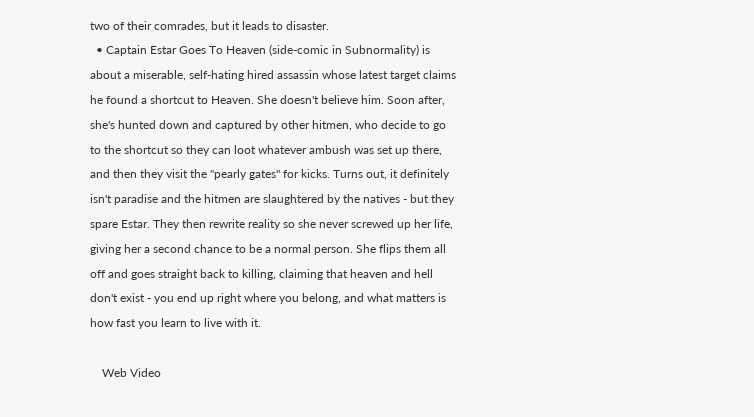two of their comrades, but it leads to disaster.
  • Captain Estar Goes To Heaven (side-comic in Subnormality) is about a miserable, self-hating hired assassin whose latest target claims he found a shortcut to Heaven. She doesn't believe him. Soon after, she's hunted down and captured by other hitmen, who decide to go to the shortcut so they can loot whatever ambush was set up there, and then they visit the "pearly gates" for kicks. Turns out, it definitely isn't paradise and the hitmen are slaughtered by the natives - but they spare Estar. They then rewrite reality so she never screwed up her life, giving her a second chance to be a normal person. She flips them all off and goes straight back to killing, claiming that heaven and hell don't exist - you end up right where you belong, and what matters is how fast you learn to live with it.

    Web Video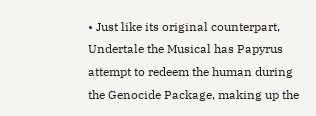• Just like its original counterpart, Undertale the Musical has Papyrus attempt to redeem the human during the Genocide Package, making up the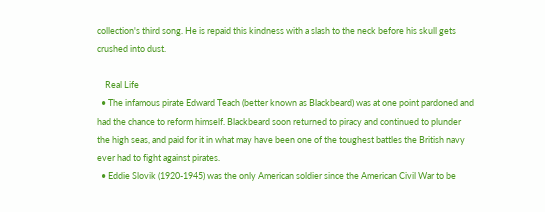collection's third song. He is repaid this kindness with a slash to the neck before his skull gets crushed into dust.

    Real Life
  • The infamous pirate Edward Teach (better known as Blackbeard) was at one point pardoned and had the chance to reform himself. Blackbeard soon returned to piracy and continued to plunder the high seas, and paid for it in what may have been one of the toughest battles the British navy ever had to fight against pirates.
  • Eddie Slovik (1920-1945) was the only American soldier since the American Civil War to be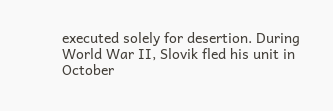executed solely for desertion. During World War II, Slovik fled his unit in October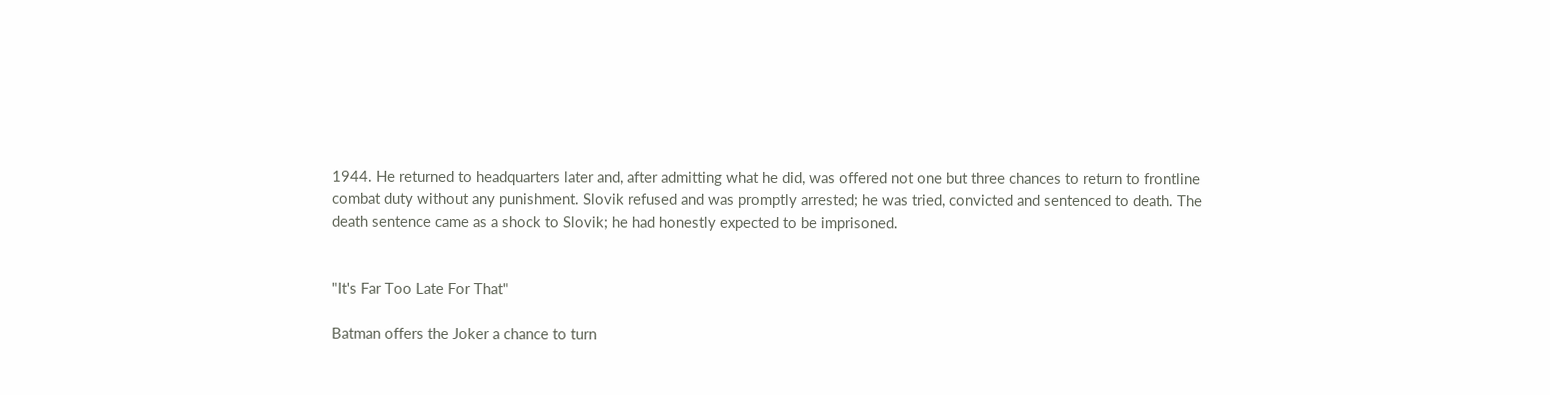1944. He returned to headquarters later and, after admitting what he did, was offered not one but three chances to return to frontline combat duty without any punishment. Slovik refused and was promptly arrested; he was tried, convicted and sentenced to death. The death sentence came as a shock to Slovik; he had honestly expected to be imprisoned.


"It's Far Too Late For That"

Batman offers the Joker a chance to turn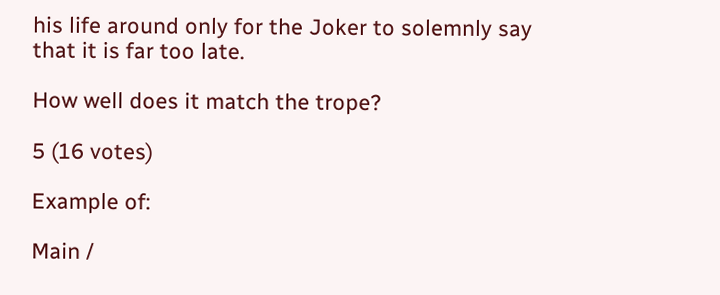his life around only for the Joker to solemnly say that it is far too late.

How well does it match the trope?

5 (16 votes)

Example of:

Main /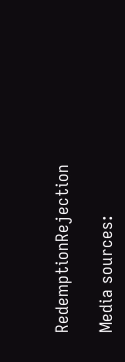RedemptionRejection

Media sources: